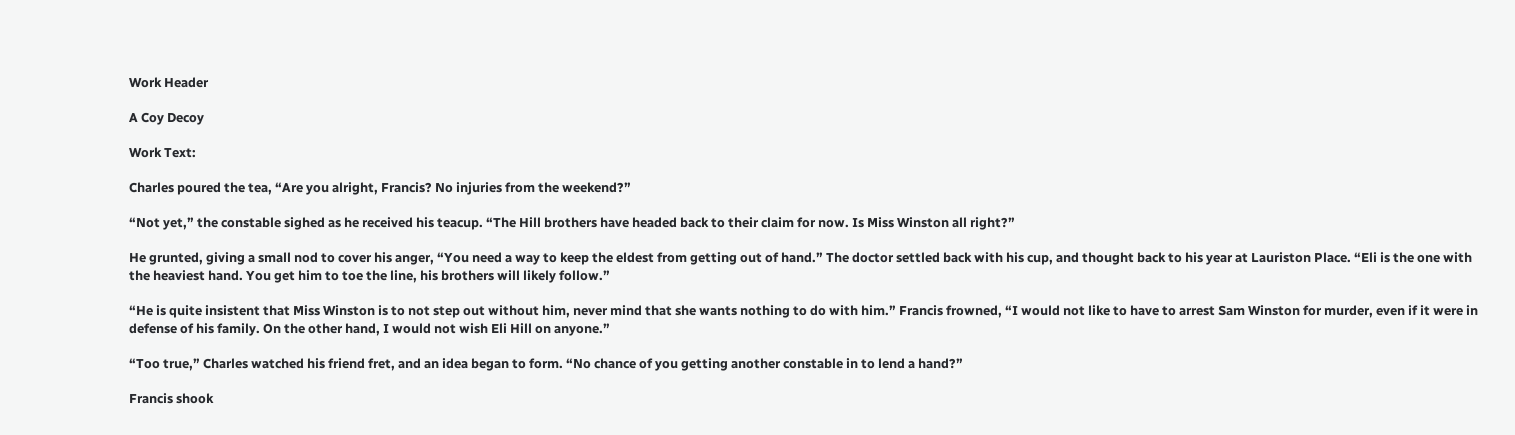Work Header

A Coy Decoy

Work Text:

Charles poured the tea, “Are you alright, Francis? No injuries from the weekend?”

“Not yet,” the constable sighed as he received his teacup. “The Hill brothers have headed back to their claim for now. Is Miss Winston all right?”

He grunted, giving a small nod to cover his anger, “You need a way to keep the eldest from getting out of hand.” The doctor settled back with his cup, and thought back to his year at Lauriston Place. “Eli is the one with the heaviest hand. You get him to toe the line, his brothers will likely follow.”

“He is quite insistent that Miss Winston is to not step out without him, never mind that she wants nothing to do with him.” Francis frowned, “I would not like to have to arrest Sam Winston for murder, even if it were in defense of his family. On the other hand, I would not wish Eli Hill on anyone.”

“Too true,” Charles watched his friend fret, and an idea began to form. “No chance of you getting another constable in to lend a hand?”

Francis shook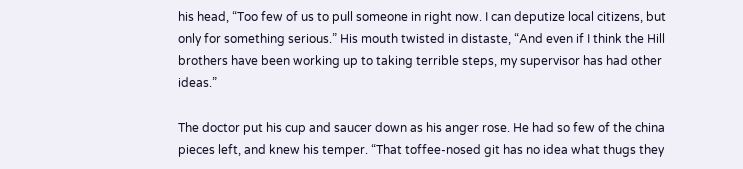his head, “Too few of us to pull someone in right now. I can deputize local citizens, but only for something serious.” His mouth twisted in distaste, “And even if I think the Hill brothers have been working up to taking terrible steps, my supervisor has had other ideas.”

The doctor put his cup and saucer down as his anger rose. He had so few of the china pieces left, and knew his temper. “That toffee-nosed git has no idea what thugs they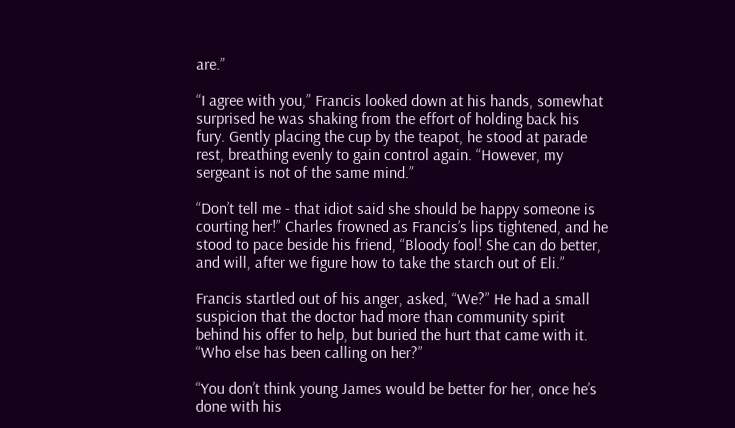are.”

“I agree with you,” Francis looked down at his hands, somewhat surprised he was shaking from the effort of holding back his fury. Gently placing the cup by the teapot, he stood at parade rest, breathing evenly to gain control again. “However, my sergeant is not of the same mind.”

“Don’t tell me - that idiot said she should be happy someone is courting her!” Charles frowned as Francis’s lips tightened, and he stood to pace beside his friend, “Bloody fool! She can do better, and will, after we figure how to take the starch out of Eli.”

Francis startled out of his anger, asked, “We?” He had a small suspicion that the doctor had more than community spirit behind his offer to help, but buried the hurt that came with it. “Who else has been calling on her?”

“You don’t think young James would be better for her, once he’s done with his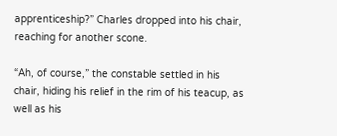apprenticeship?” Charles dropped into his chair, reaching for another scone.

“Ah, of course,” the constable settled in his chair, hiding his relief in the rim of his teacup, as well as his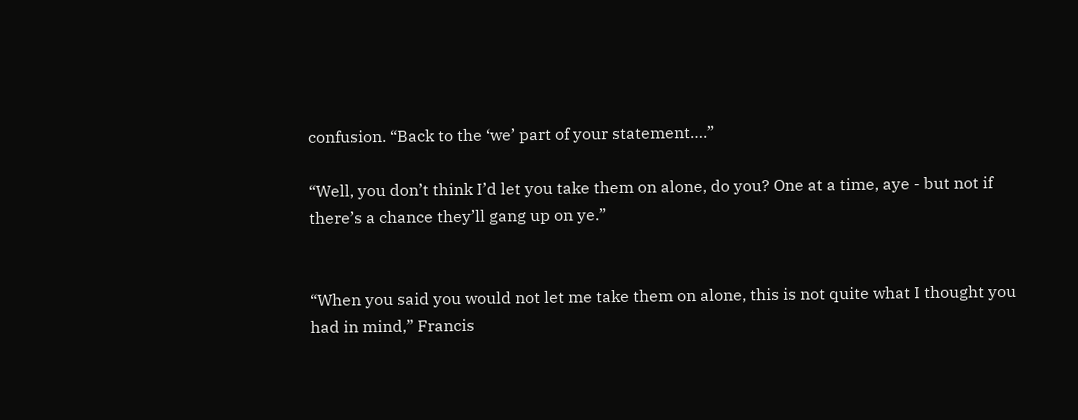confusion. “Back to the ‘we’ part of your statement….”

“Well, you don’t think I’d let you take them on alone, do you? One at a time, aye - but not if there’s a chance they’ll gang up on ye.”


“When you said you would not let me take them on alone, this is not quite what I thought you had in mind,” Francis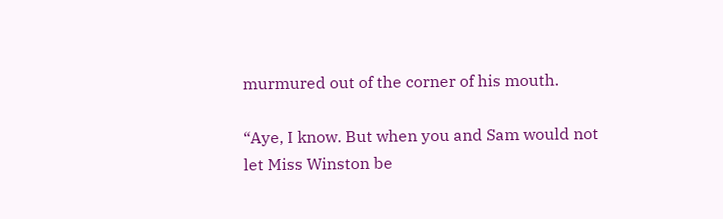murmured out of the corner of his mouth.

“Aye, I know. But when you and Sam would not let Miss Winston be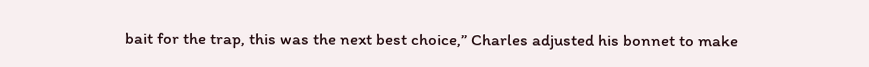bait for the trap, this was the next best choice,” Charles adjusted his bonnet to make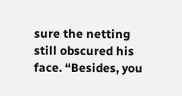sure the netting still obscured his face. “Besides, you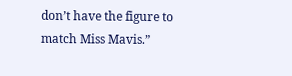don’t have the figure to match Miss Mavis.”